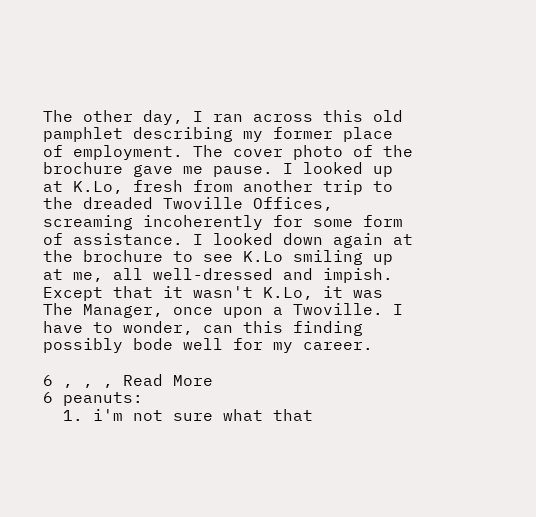The other day, I ran across this old pamphlet describing my former place of employment. The cover photo of the brochure gave me pause. I looked up at K.Lo, fresh from another trip to the dreaded Twoville Offices, screaming incoherently for some form of assistance. I looked down again at the brochure to see K.Lo smiling up at me, all well-dressed and impish. Except that it wasn't K.Lo, it was The Manager, once upon a Twoville. I have to wonder, can this finding possibly bode well for my career.

6 , , , Read More
6 peanuts:
  1. i'm not sure what that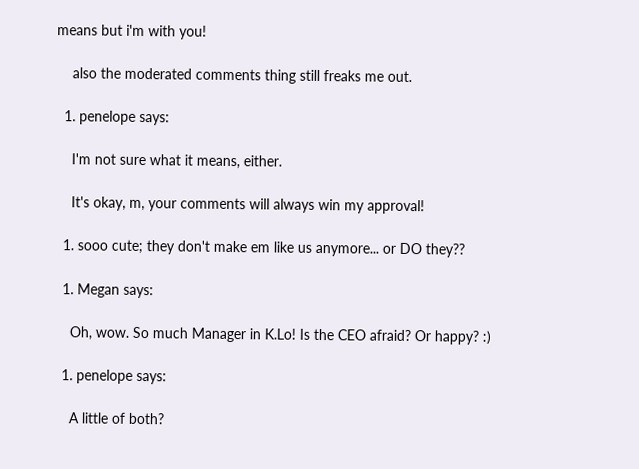means but i'm with you!

    also the moderated comments thing still freaks me out.

  1. penelope says:

    I'm not sure what it means, either.

    It's okay, m, your comments will always win my approval!

  1. sooo cute; they don't make em like us anymore... or DO they??

  1. Megan says:

    Oh, wow. So much Manager in K.Lo! Is the CEO afraid? Or happy? :)

  1. penelope says:

    A little of both?